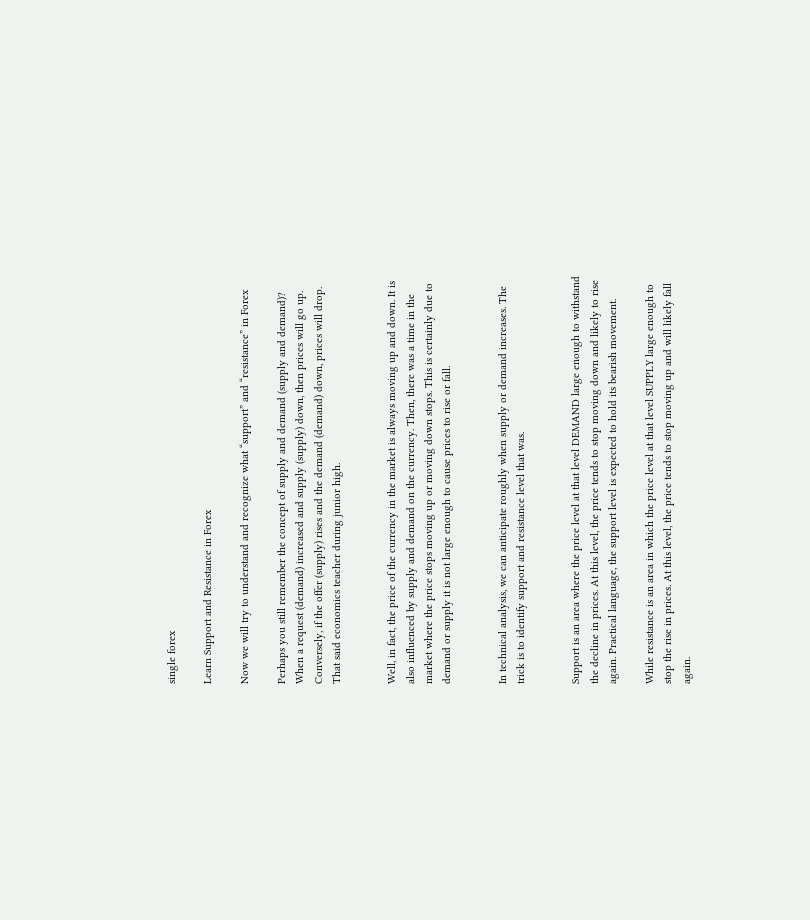single forex

Learn Support and Resistance in Forex

Now we will try to understand and recognize what “support” and “resistance” in Forex

Perhaps you still remember the concept of supply and demand (supply and demand)? When a request (demand) increased and supply (supply) down, then prices will go up. Conversely, if the offer (supply) rises and the demand (demand) down, prices will drop. That said economics teacher during junior high.


Well, in fact, the price of the currency in the market is always moving up and down. It is also influenced by supply and demand on the currency. Then, there was a time in the market where the price stops moving up or moving down stops. This is certainly due to demand or supply it is not large enough to cause prices to rise or fall.


In technical analysis, we can anticipate roughly when supply or demand increases. The trick is to identify support and resistance level that was.


Support is an area where the price level at that level DEMAND large enough to withstand the decline in prices. At this level, the price tends to stop moving down and likely to rise again. Practical language, the support level is expected to hold its bearish movement.

While resistance is an area in which the price level at that level SUPPLY large enough to stop the rise in prices. At this level, the price tends to stop moving up and will likely fall again.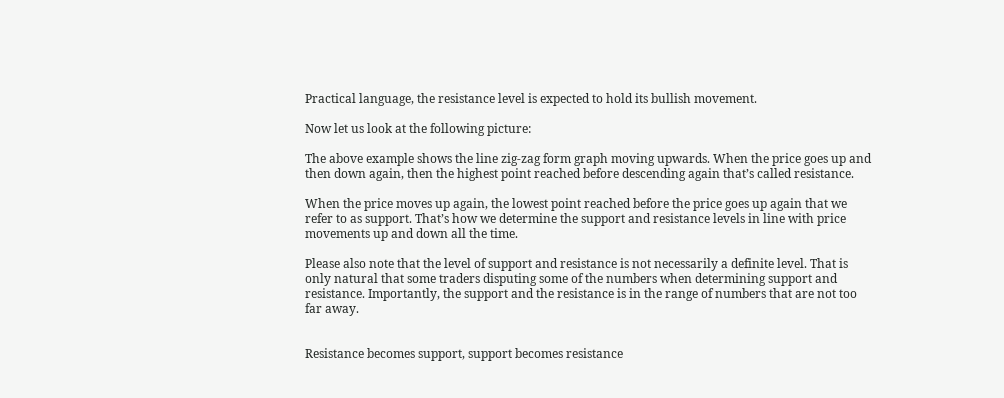Practical language, the resistance level is expected to hold its bullish movement.

Now let us look at the following picture:

The above example shows the line zig-zag form graph moving upwards. When the price goes up and then down again, then the highest point reached before descending again that’s called resistance.

When the price moves up again, the lowest point reached before the price goes up again that we refer to as support. That’s how we determine the support and resistance levels in line with price movements up and down all the time.

Please also note that the level of support and resistance is not necessarily a definite level. That is only natural that some traders disputing some of the numbers when determining support and resistance. Importantly, the support and the resistance is in the range of numbers that are not too far away.


Resistance becomes support, support becomes resistance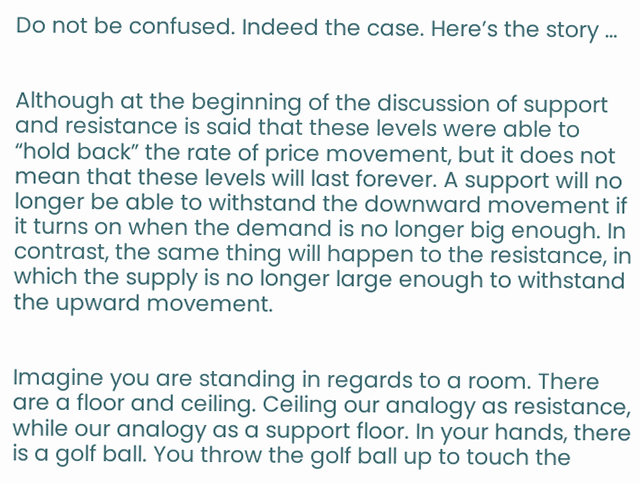Do not be confused. Indeed the case. Here’s the story …


Although at the beginning of the discussion of support and resistance is said that these levels were able to “hold back” the rate of price movement, but it does not mean that these levels will last forever. A support will no longer be able to withstand the downward movement if it turns on when the demand is no longer big enough. In contrast, the same thing will happen to the resistance, in which the supply is no longer large enough to withstand the upward movement.


Imagine you are standing in regards to a room. There are a floor and ceiling. Ceiling our analogy as resistance, while our analogy as a support floor. In your hands, there is a golf ball. You throw the golf ball up to touch the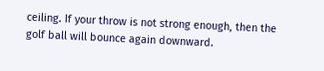ceiling. If your throw is not strong enough, then the golf ball will bounce again downward.